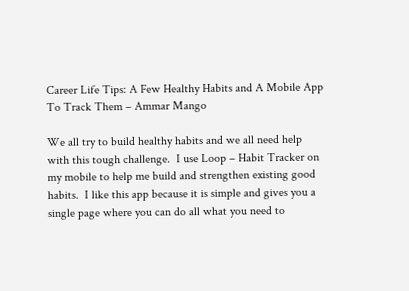Career Life Tips: A Few Healthy Habits and A Mobile App To Track Them – Ammar Mango

We all try to build healthy habits and we all need help with this tough challenge.  I use Loop – Habit Tracker on my mobile to help me build and strengthen existing good habits.  I like this app because it is simple and gives you a single page where you can do all what you need to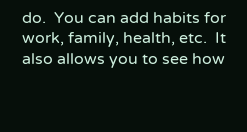do.  You can add habits for work, family, health, etc.  It also allows you to see how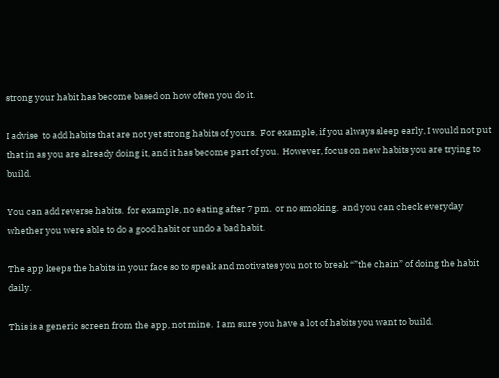strong your habit has become based on how often you do it.

I advise  to add habits that are not yet strong habits of yours.  For example, if you always sleep early, I would not put that in as you are already doing it, and it has become part of you.  However, focus on new habits you are trying to build.

You can add reverse habits.  for example, no eating after 7 pm.  or no smoking.  and you can check everyday whether you were able to do a good habit or undo a bad habit.

The app keeps the habits in your face so to speak and motivates you not to break “”the chain” of doing the habit daily.

This is a generic screen from the app, not mine.  I am sure you have a lot of habits you want to build.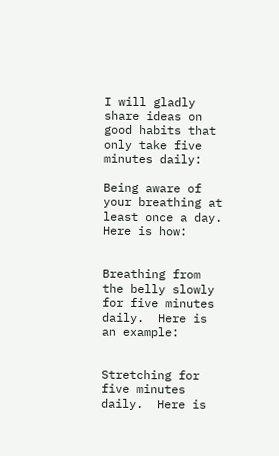I will gladly share ideas on good habits that only take five minutes daily:

Being aware of your breathing at least once a day.  Here is how:


Breathing from the belly slowly for five minutes daily.  Here is an example:


Stretching for five minutes daily.  Here is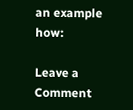an example how:

Leave a Comment